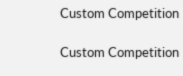Custom Competition

Custom Competition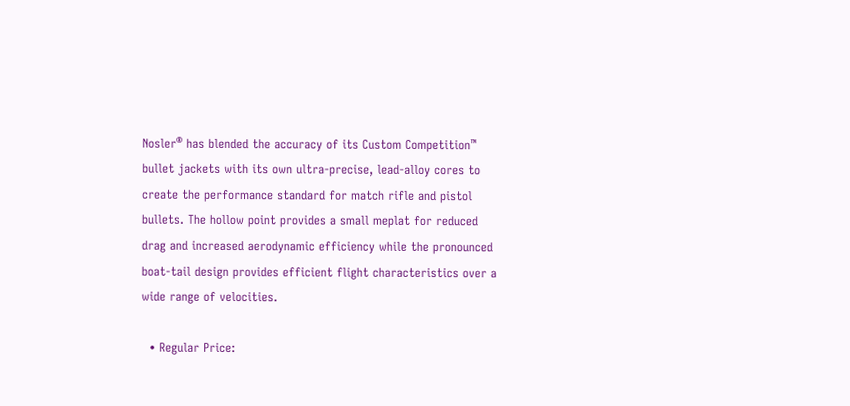Nosler® has blended the accuracy of its Custom Competition™ bullet jackets with its own ultra-precise, lead-alloy cores to create the performance standard for match rifle and pistol bullets. The hollow point provides a small meplat for reduced drag and increased aerodynamic efficiency while the pronounced boat-tail design provides efficient flight characteristics over a wide range of velocities.

  • Regular Price: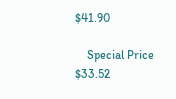$41.90

    Special Price $33.52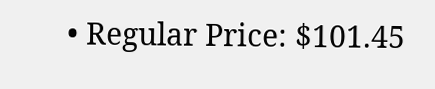• Regular Price: $101.45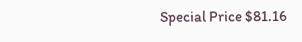Special Price $81.16